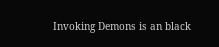Invoking Demons is an black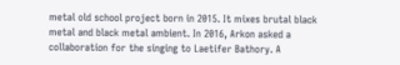metal old school project born in 2015. It mixes brutal black metal and black metal ambient. In 2016, Arkon asked a collaboration for the singing to Laetifer Bathory. A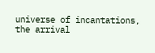universe of incantations, the arrival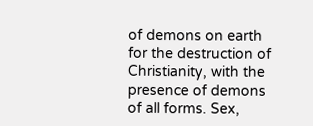of demons on earth for the destruction of Christianity, with the presence of demons of all forms. Sex,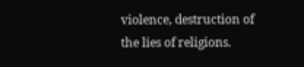violence, destruction of the lies of religions.